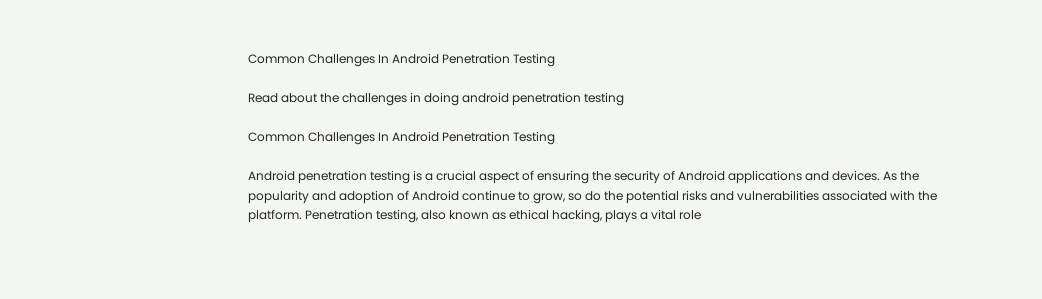Common Challenges In Android Penetration Testing

Read about the challenges in doing android penetration testing

Common Challenges In Android Penetration Testing

Android penetration testing is a crucial aspect of ensuring the security of Android applications and devices. As the popularity and adoption of Android continue to grow, so do the potential risks and vulnerabilities associated with the platform. Penetration testing, also known as ethical hacking, plays a vital role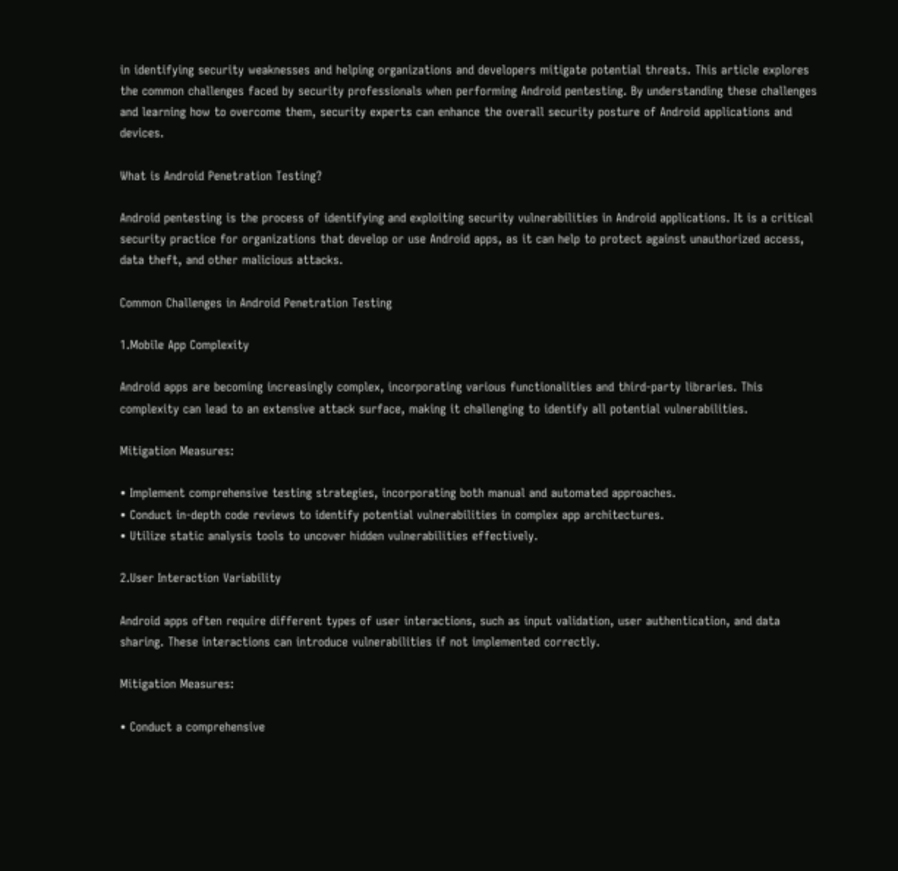in identifying security weaknesses and helping organizations and developers mitigate potential threats. This article explores the common challenges faced by security professionals when performing Android pentesting. By understanding these challenges and learning how to overcome them, security experts can enhance the overall security posture of Android applications and devices.

What is Android Penetration Testing?

Android pentesting is the process of identifying and exploiting security vulnerabilities in Android applications. It is a critical security practice for organizations that develop or use Android apps, as it can help to protect against unauthorized access, data theft, and other malicious attacks.

Common Challenges in Android Penetration Testing

1.Mobile App Complexity

Android apps are becoming increasingly complex, incorporating various functionalities and third-party libraries. This complexity can lead to an extensive attack surface, making it challenging to identify all potential vulnerabilities.

Mitigation Measures:

• Implement comprehensive testing strategies, incorporating both manual and automated approaches.
• Conduct in-depth code reviews to identify potential vulnerabilities in complex app architectures.
• Utilize static analysis tools to uncover hidden vulnerabilities effectively.

2.User Interaction Variability

Android apps often require different types of user interactions, such as input validation, user authentication, and data sharing. These interactions can introduce vulnerabilities if not implemented correctly.

Mitigation Measures:

• Conduct a comprehensive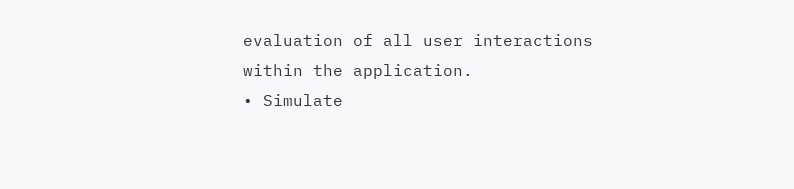evaluation of all user interactions within the application.
• Simulate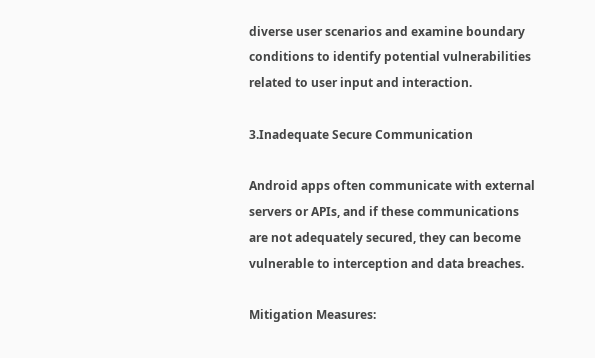diverse user scenarios and examine boundary conditions to identify potential vulnerabilities related to user input and interaction.

3.Inadequate Secure Communication

Android apps often communicate with external servers or APIs, and if these communications are not adequately secured, they can become vulnerable to interception and data breaches.

Mitigation Measures: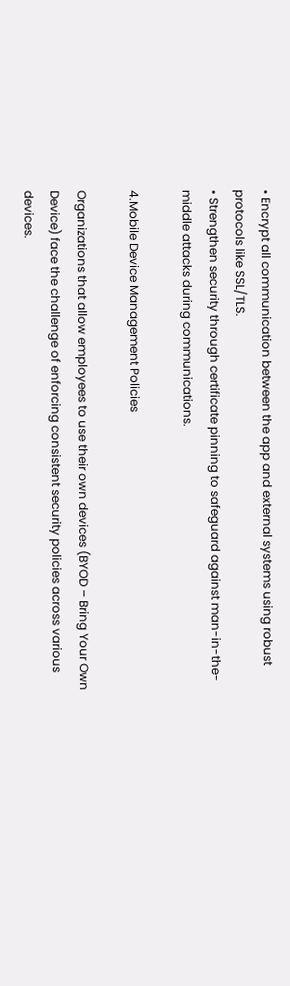• Encrypt all communication between the app and external systems using robust protocols like SSL/TLS.
• Strengthen security through certificate pinning to safeguard against man-in-the-middle attacks during communications.

4.Mobile Device Management Policies

Organizations that allow employees to use their own devices (BYOD – Bring Your Own Device) face the challenge of enforcing consistent security policies across various devices.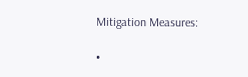Mitigation Measures:

•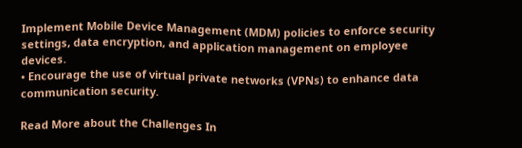Implement Mobile Device Management (MDM) policies to enforce security settings, data encryption, and application management on employee devices.
• Encourage the use of virtual private networks (VPNs) to enhance data communication security.

Read More about the Challenges In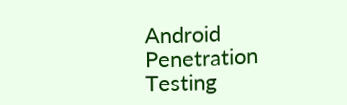Android Penetration Testing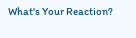What's Your Reaction?